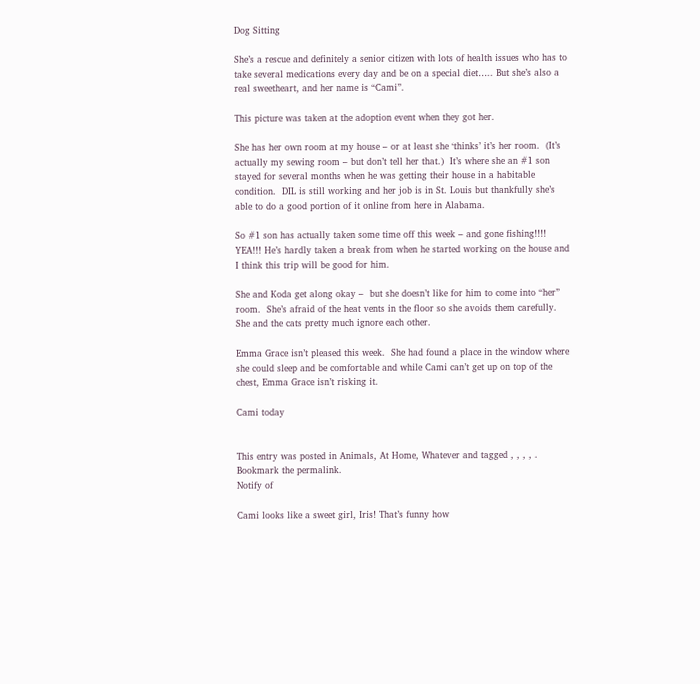Dog Sitting

She’s a rescue and definitely a senior citizen with lots of health issues who has to take several medications every day and be on a special diet….. But she’s also a real sweetheart, and her name is “Cami”.

This picture was taken at the adoption event when they got her.

She has her own room at my house – or at least she ‘thinks’ it’s her room.  (It’s actually my sewing room – but don’t tell her that.)  It’s where she an #1 son stayed for several months when he was getting their house in a habitable condition.  DIL is still working and her job is in St. Louis but thankfully she’s able to do a good portion of it online from here in Alabama.

So #1 son has actually taken some time off this week – and gone fishing!!!!  YEA!!! He’s hardly taken a break from when he started working on the house and I think this trip will be good for him.

She and Koda get along okay –  but she doesn’t like for him to come into “her” room.  She’s afraid of the heat vents in the floor so she avoids them carefully.  She and the cats pretty much ignore each other.

Emma Grace isn’t pleased this week.  She had found a place in the window where she could sleep and be comfortable and while Cami can’t get up on top of the chest, Emma Grace isn’t risking it.

Cami today


This entry was posted in Animals, At Home, Whatever and tagged , , , , . Bookmark the permalink.
Notify of

Cami looks like a sweet girl, Iris! That’s funny how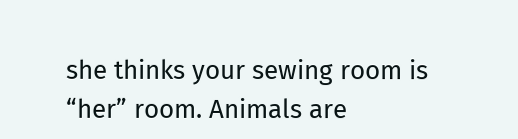she thinks your sewing room is “her” room. Animals are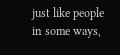just like people in some ways,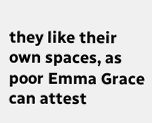they like their own spaces, as poor Emma Grace can attest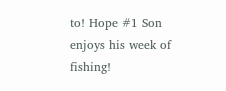to! Hope #1 Son enjoys his week of fishing!